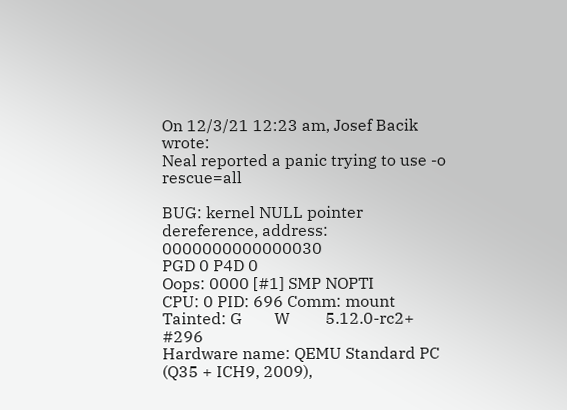On 12/3/21 12:23 am, Josef Bacik wrote:
Neal reported a panic trying to use -o rescue=all

BUG: kernel NULL pointer dereference, address: 0000000000000030
PGD 0 P4D 0
Oops: 0000 [#1] SMP NOPTI
CPU: 0 PID: 696 Comm: mount Tainted: G        W         5.12.0-rc2+ #296
Hardware name: QEMU Standard PC (Q35 + ICH9, 2009),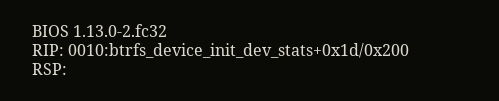BIOS 1.13.0-2.fc32
RIP: 0010:btrfs_device_init_dev_stats+0x1d/0x200
RSP: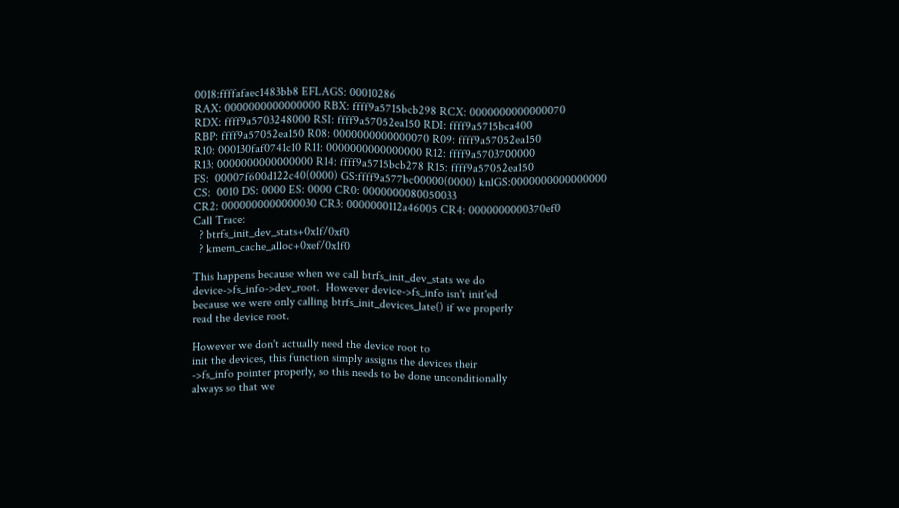0018:ffffafaec1483bb8 EFLAGS: 00010286
RAX: 0000000000000000 RBX: ffff9a5715bcb298 RCX: 0000000000000070
RDX: ffff9a5703248000 RSI: ffff9a57052ea150 RDI: ffff9a5715bca400
RBP: ffff9a57052ea150 R08: 0000000000000070 R09: ffff9a57052ea150
R10: 000130faf0741c10 R11: 0000000000000000 R12: ffff9a5703700000
R13: 0000000000000000 R14: ffff9a5715bcb278 R15: ffff9a57052ea150
FS:  00007f600d122c40(0000) GS:ffff9a577bc00000(0000) knlGS:0000000000000000
CS:  0010 DS: 0000 ES: 0000 CR0: 0000000080050033
CR2: 0000000000000030 CR3: 0000000112a46005 CR4: 0000000000370ef0
Call Trace:
  ? btrfs_init_dev_stats+0x1f/0xf0
  ? kmem_cache_alloc+0xef/0x1f0

This happens because when we call btrfs_init_dev_stats we do
device->fs_info->dev_root.  However device->fs_info isn't init'ed
because we were only calling btrfs_init_devices_late() if we properly
read the device root.

However we don't actually need the device root to
init the devices, this function simply assigns the devices their
->fs_info pointer properly, so this needs to be done unconditionally
always so that we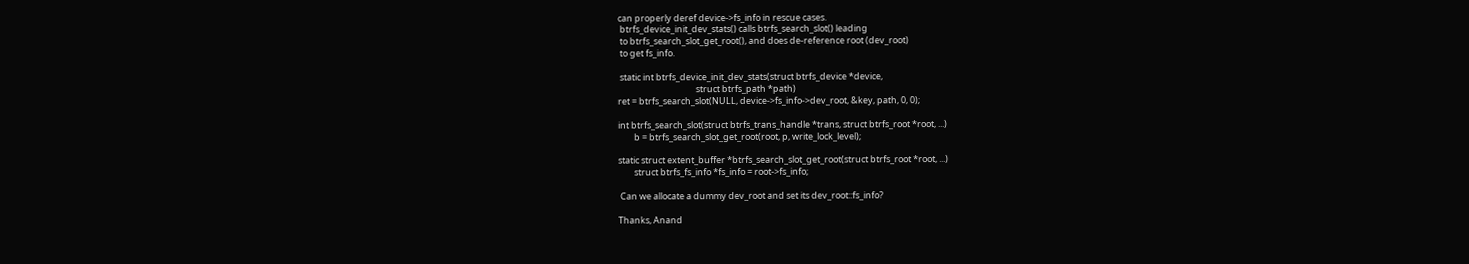can properly deref device->fs_info in rescue cases.
 btrfs_device_init_dev_stats() calls btrfs_search_slot() leading
 to btrfs_search_slot_get_root(), and does de-reference root (dev_root)
 to get fs_info.

 static int btrfs_device_init_dev_stats(struct btrfs_device *device,
                                       struct btrfs_path *path)
ret = btrfs_search_slot(NULL, device->fs_info->dev_root, &key, path, 0, 0);

int btrfs_search_slot(struct btrfs_trans_handle *trans, struct btrfs_root *root, ...)
        b = btrfs_search_slot_get_root(root, p, write_lock_level);

static struct extent_buffer *btrfs_search_slot_get_root(struct btrfs_root *root, ...)
        struct btrfs_fs_info *fs_info = root->fs_info;

 Can we allocate a dummy dev_root and set its dev_root::fs_info?

Thanks, Anand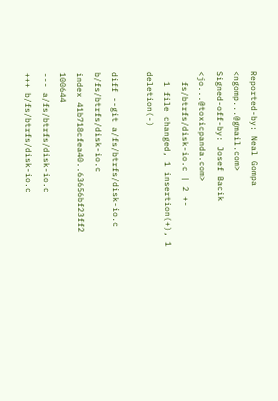Reported-by: Neal Gompa <ngomp...@gmail.com>
Signed-off-by: Josef Bacik <jo...@toxicpanda.com>
  fs/btrfs/disk-io.c | 2 +-
  1 file changed, 1 insertion(+), 1 deletion(-)

diff --git a/fs/btrfs/disk-io.c b/fs/btrfs/disk-io.c
index 41b718cfea40..63656bf23ff2 100644
--- a/fs/btrfs/disk-io.c
+++ b/fs/btrfs/disk-io.c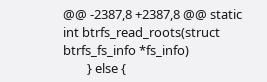@@ -2387,8 +2387,8 @@ static int btrfs_read_roots(struct btrfs_fs_info *fs_info)
        } else {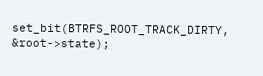set_bit(BTRFS_ROOT_TRACK_DIRTY, &root->state);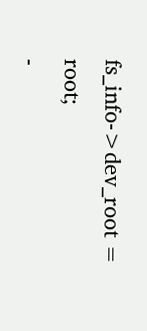fs_info->dev_root = root;
-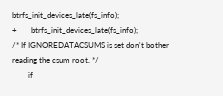btrfs_init_devices_late(fs_info);
+       btrfs_init_devices_late(fs_info);
/* If IGNOREDATACSUMS is set don't bother reading the csum root. */
        if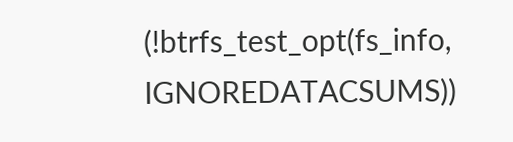(!btrfs_test_opt(fs_info, IGNOREDATACSUMS))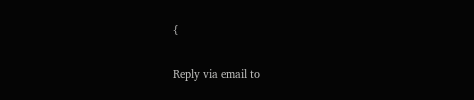{

Reply via email to